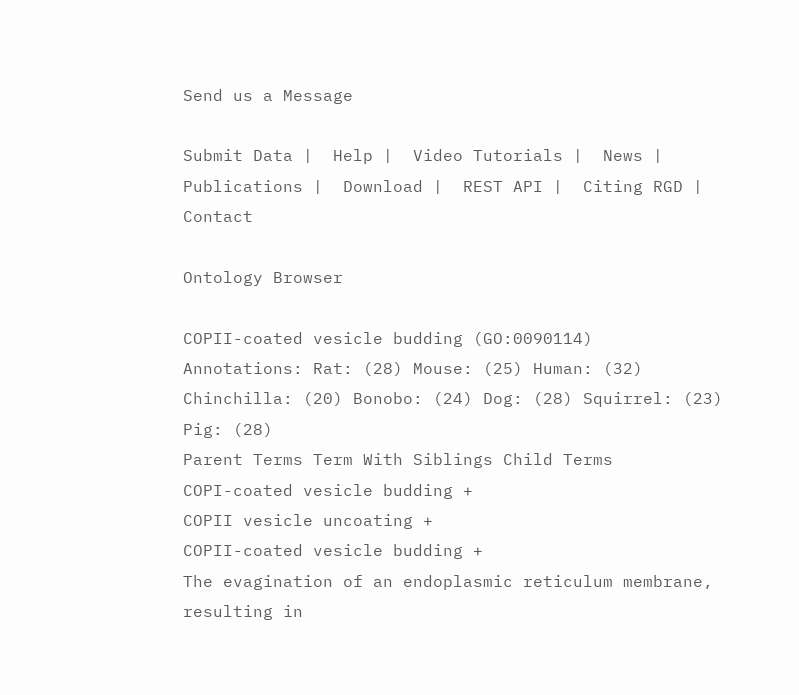Send us a Message

Submit Data |  Help |  Video Tutorials |  News |  Publications |  Download |  REST API |  Citing RGD |  Contact

Ontology Browser

COPII-coated vesicle budding (GO:0090114)
Annotations: Rat: (28) Mouse: (25) Human: (32) Chinchilla: (20) Bonobo: (24) Dog: (28) Squirrel: (23) Pig: (28)
Parent Terms Term With Siblings Child Terms
COPI-coated vesicle budding +
COPII vesicle uncoating +
COPII-coated vesicle budding +
The evagination of an endoplasmic reticulum membrane, resulting in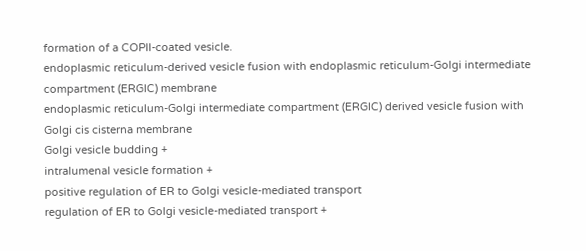formation of a COPII-coated vesicle.
endoplasmic reticulum-derived vesicle fusion with endoplasmic reticulum-Golgi intermediate compartment (ERGIC) membrane
endoplasmic reticulum-Golgi intermediate compartment (ERGIC) derived vesicle fusion with Golgi cis cisterna membrane
Golgi vesicle budding +
intralumenal vesicle formation +
positive regulation of ER to Golgi vesicle-mediated transport
regulation of ER to Golgi vesicle-mediated transport +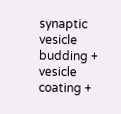synaptic vesicle budding +
vesicle coating +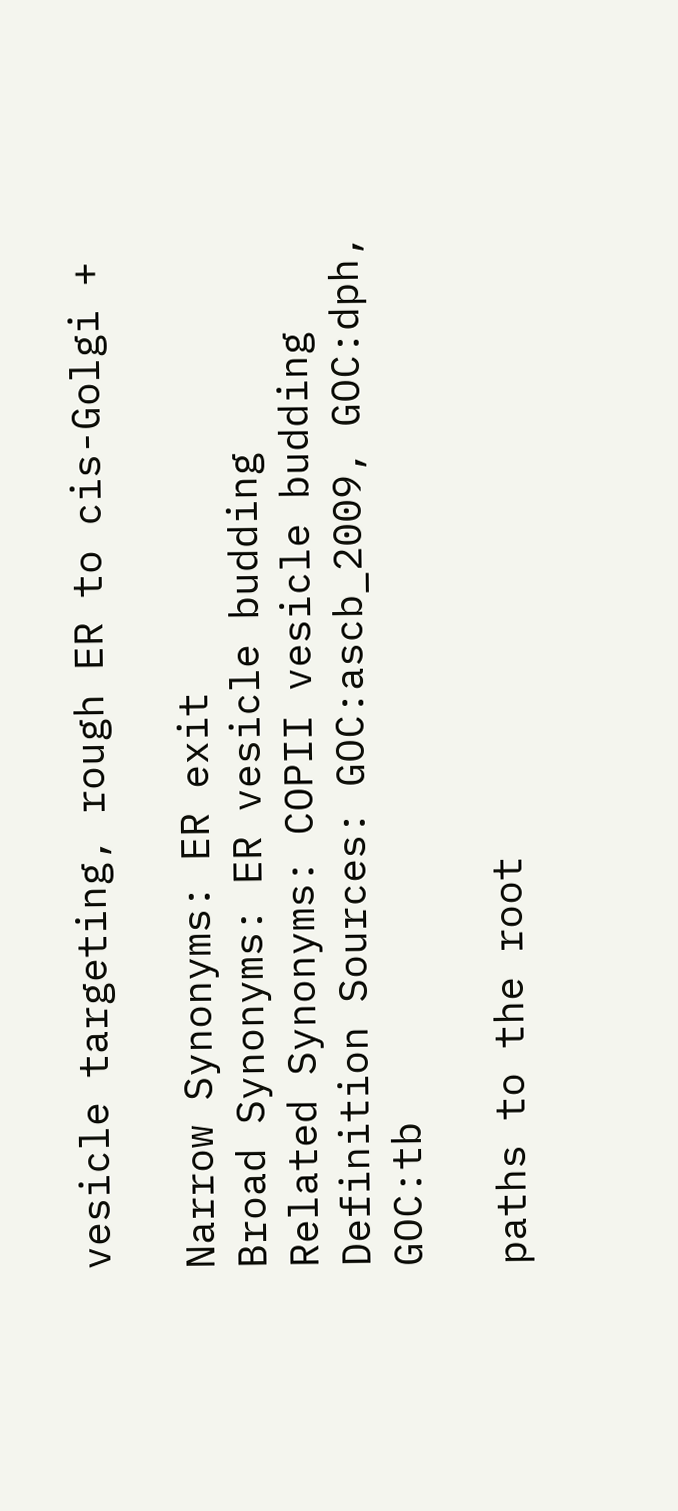vesicle targeting, rough ER to cis-Golgi +

Narrow Synonyms: ER exit
Broad Synonyms: ER vesicle budding
Related Synonyms: COPII vesicle budding
Definition Sources: GOC:ascb_2009, GOC:dph, GOC:tb

paths to the root